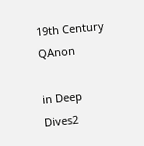19th Century QAnon

in Deep Dives2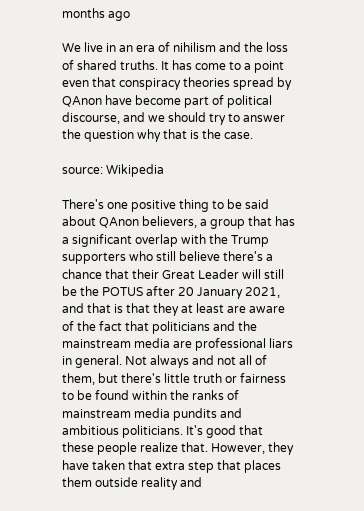months ago

We live in an era of nihilism and the loss of shared truths. It has come to a point even that conspiracy theories spread by QAnon have become part of political discourse, and we should try to answer the question why that is the case.

source: Wikipedia

There's one positive thing to be said about QAnon believers, a group that has a significant overlap with the Trump supporters who still believe there's a chance that their Great Leader will still be the POTUS after 20 January 2021, and that is that they at least are aware of the fact that politicians and the mainstream media are professional liars in general. Not always and not all of them, but there's little truth or fairness to be found within the ranks of mainstream media pundits and ambitious politicians. It's good that these people realize that. However, they have taken that extra step that places them outside reality and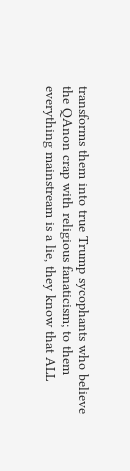transforms them into true Trump sycophants who believe the QAnon crap with religious fanaticism; to them everything mainstream is a lie, they know that ALL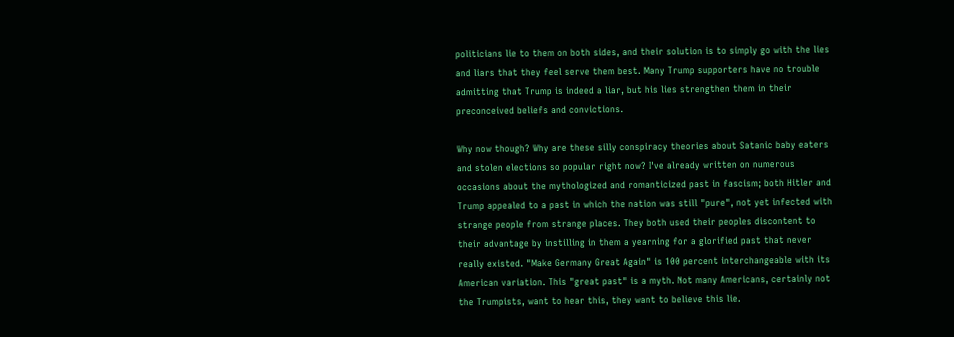politicians lie to them on both sides, and their solution is to simply go with the lies and liars that they feel serve them best. Many Trump supporters have no trouble admitting that Trump is indeed a liar, but his lies strengthen them in their preconceived beliefs and convictions.

Why now though? Why are these silly conspiracy theories about Satanic baby eaters and stolen elections so popular right now? I've already written on numerous occasions about the mythologized and romanticized past in fascism; both Hitler and Trump appealed to a past in which the nation was still "pure", not yet infected with strange people from strange places. They both used their peoples discontent to their advantage by instilling in them a yearning for a glorified past that never really existed. "Make Germany Great Again" is 100 percent interchangeable with its American variation. This "great past" is a myth. Not many Americans, certainly not the Trumpists, want to hear this, they want to believe this lie.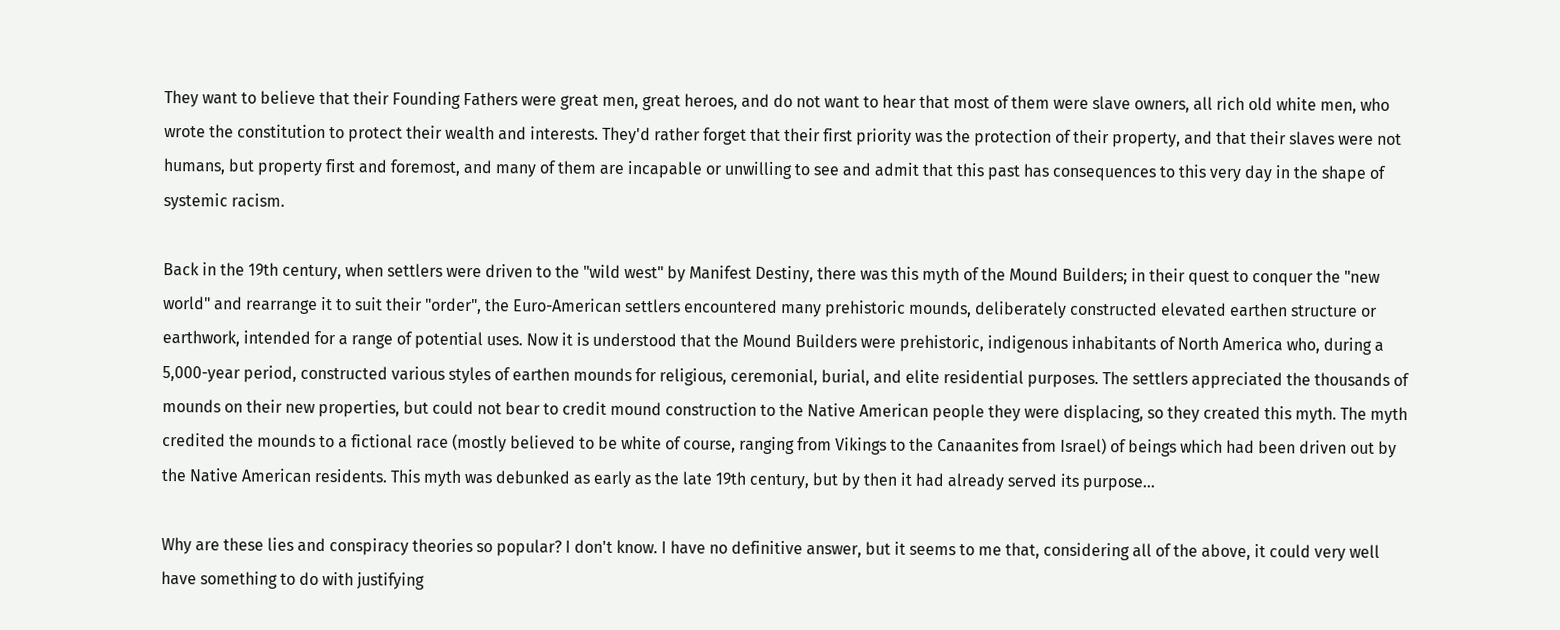They want to believe that their Founding Fathers were great men, great heroes, and do not want to hear that most of them were slave owners, all rich old white men, who wrote the constitution to protect their wealth and interests. They'd rather forget that their first priority was the protection of their property, and that their slaves were not humans, but property first and foremost, and many of them are incapable or unwilling to see and admit that this past has consequences to this very day in the shape of systemic racism.

Back in the 19th century, when settlers were driven to the "wild west" by Manifest Destiny, there was this myth of the Mound Builders; in their quest to conquer the "new world" and rearrange it to suit their "order", the Euro-American settlers encountered many prehistoric mounds, deliberately constructed elevated earthen structure or earthwork, intended for a range of potential uses. Now it is understood that the Mound Builders were prehistoric, indigenous inhabitants of North America who, during a 5,000-year period, constructed various styles of earthen mounds for religious, ceremonial, burial, and elite residential purposes. The settlers appreciated the thousands of mounds on their new properties, but could not bear to credit mound construction to the Native American people they were displacing, so they created this myth. The myth credited the mounds to a fictional race (mostly believed to be white of course, ranging from Vikings to the Canaanites from Israel) of beings which had been driven out by the Native American residents. This myth was debunked as early as the late 19th century, but by then it had already served its purpose...

Why are these lies and conspiracy theories so popular? I don't know. I have no definitive answer, but it seems to me that, considering all of the above, it could very well have something to do with justifying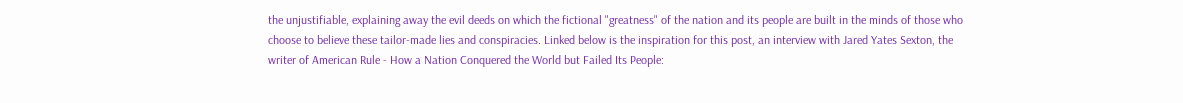the unjustifiable, explaining away the evil deeds on which the fictional "greatness" of the nation and its people are built in the minds of those who choose to believe these tailor-made lies and conspiracies. Linked below is the inspiration for this post, an interview with Jared Yates Sexton, the writer of American Rule - How a Nation Conquered the World but Failed Its People: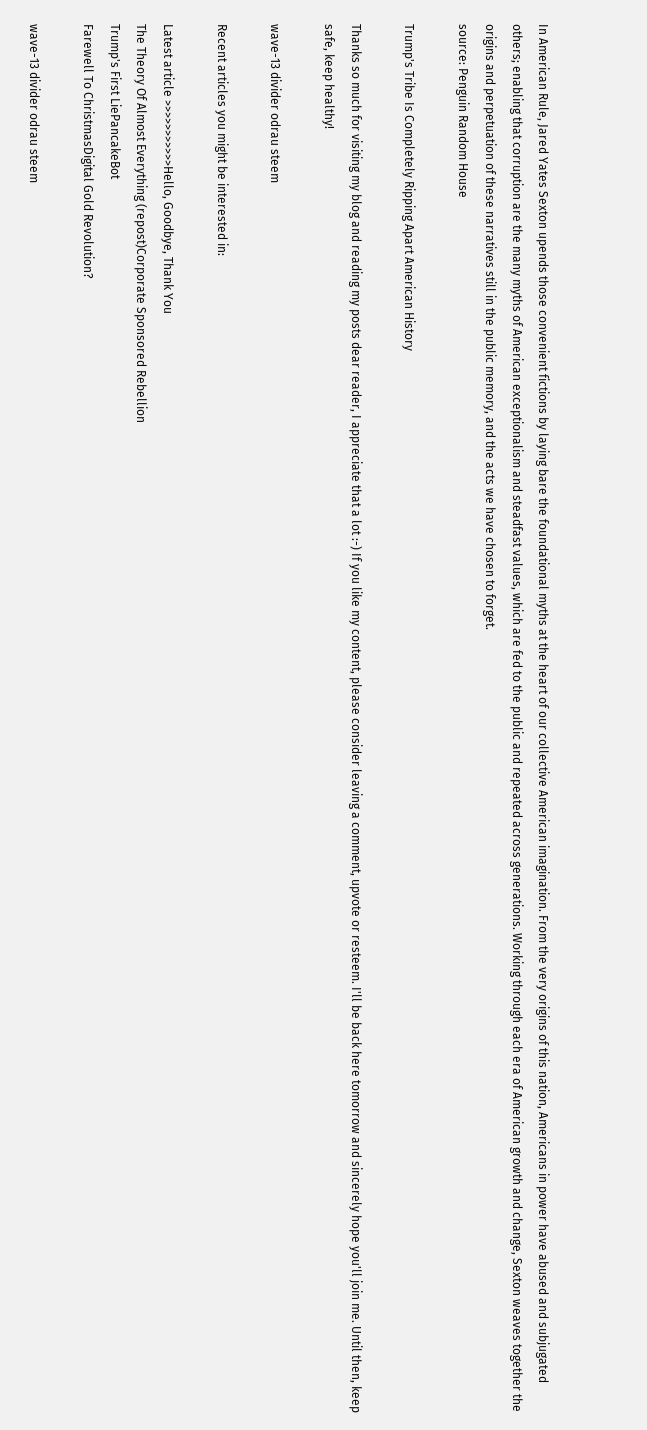In American Rule, Jared Yates Sexton upends those convenient fictions by laying bare the foundational myths at the heart of our collective American imagination. From the very origins of this nation, Americans in power have abused and subjugated others; enabling that corruption are the many myths of American exceptionalism and steadfast values, which are fed to the public and repeated across generations. Working through each era of American growth and change, Sexton weaves together the origins and perpetuation of these narratives still in the public memory, and the acts we have chosen to forget.
source: Penguin Random House

Trump's Tribe Is Completely Ripping Apart American History

Thanks so much for visiting my blog and reading my posts dear reader, I appreciate that a lot :-) If you like my content, please consider leaving a comment, upvote or resteem. I'll be back here tomorrow and sincerely hope you'll join me. Until then, keep safe, keep healthy!

wave-13 divider odrau steem

Recent articles you might be interested in:

Latest article >>>>>>>>>>>Hello, Goodbye, Thank You
The Theory Of Almost Everything (repost)Corporate Sponsored Rebellion
Trump's First LiePancakeBot
Farewell To ChristmasDigital Gold Revolution?

wave-13 divider odrau steem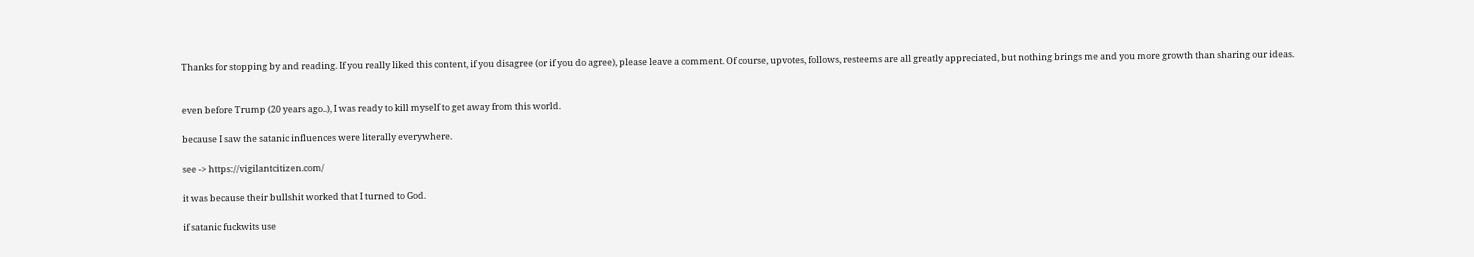Thanks for stopping by and reading. If you really liked this content, if you disagree (or if you do agree), please leave a comment. Of course, upvotes, follows, resteems are all greatly appreciated, but nothing brings me and you more growth than sharing our ideas.


even before Trump (20 years ago..), I was ready to kill myself to get away from this world.

because I saw the satanic influences were literally everywhere.

see -> https://vigilantcitizen.com/

it was because their bullshit worked that I turned to God.

if satanic fuckwits use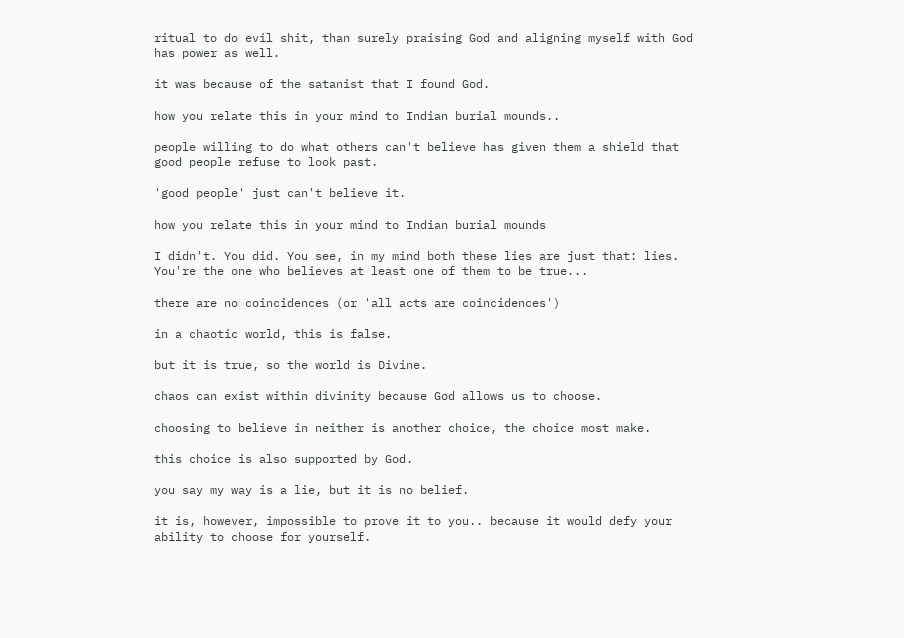ritual to do evil shit, than surely praising God and aligning myself with God has power as well.

it was because of the satanist that I found God.

how you relate this in your mind to Indian burial mounds..

people willing to do what others can't believe has given them a shield that good people refuse to look past.

'good people' just can't believe it.

how you relate this in your mind to Indian burial mounds

I didn't. You did. You see, in my mind both these lies are just that: lies. You're the one who believes at least one of them to be true...

there are no coincidences (or 'all acts are coincidences')

in a chaotic world, this is false.

but it is true, so the world is Divine.

chaos can exist within divinity because God allows us to choose.

choosing to believe in neither is another choice, the choice most make.

this choice is also supported by God.

you say my way is a lie, but it is no belief.

it is, however, impossible to prove it to you.. because it would defy your ability to choose for yourself.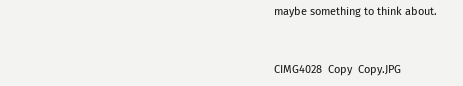maybe something to think about.


CIMG4028  Copy  Copy.JPG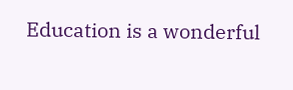Education is a wonderful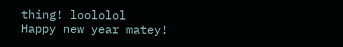thing! loololol
Happy new year matey!